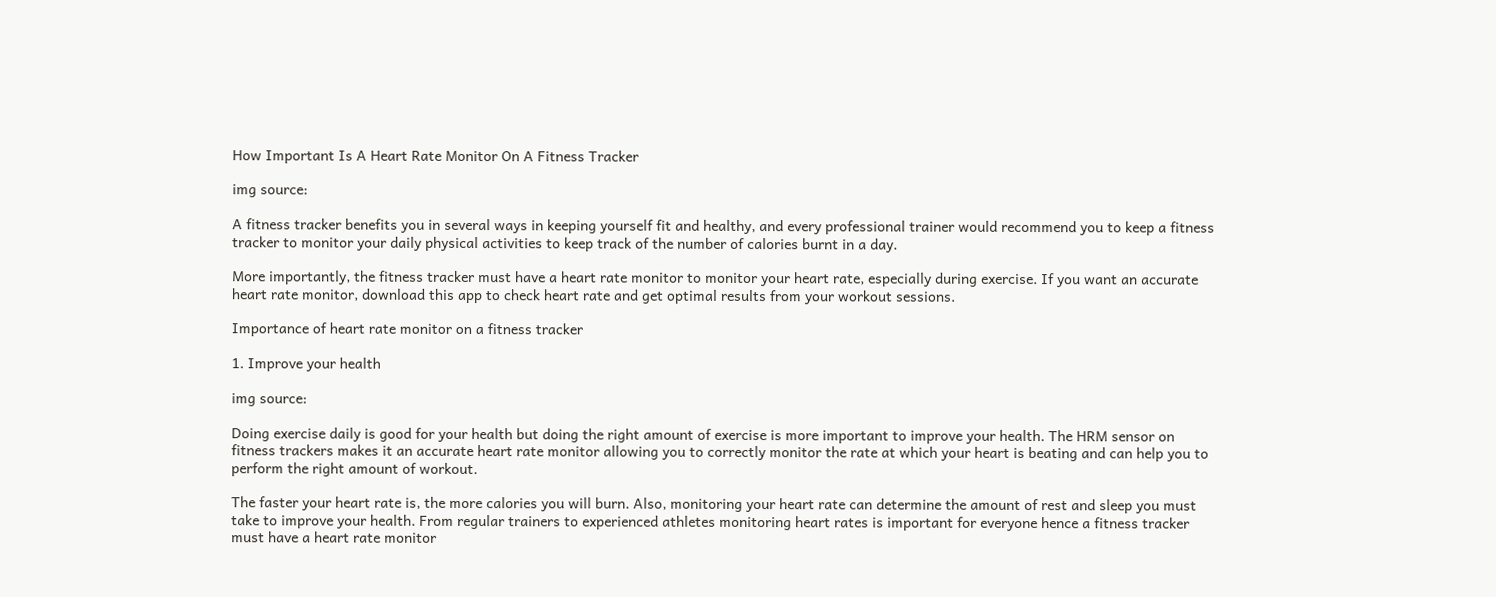How Important Is A Heart Rate Monitor On A Fitness Tracker

img source:

A fitness tracker benefits you in several ways in keeping yourself fit and healthy, and every professional trainer would recommend you to keep a fitness tracker to monitor your daily physical activities to keep track of the number of calories burnt in a day.

More importantly, the fitness tracker must have a heart rate monitor to monitor your heart rate, especially during exercise. If you want an accurate heart rate monitor, download this app to check heart rate and get optimal results from your workout sessions.

Importance of heart rate monitor on a fitness tracker

1. Improve your health

img source:

Doing exercise daily is good for your health but doing the right amount of exercise is more important to improve your health. The HRM sensor on fitness trackers makes it an accurate heart rate monitor allowing you to correctly monitor the rate at which your heart is beating and can help you to perform the right amount of workout.

The faster your heart rate is, the more calories you will burn. Also, monitoring your heart rate can determine the amount of rest and sleep you must take to improve your health. From regular trainers to experienced athletes monitoring heart rates is important for everyone hence a fitness tracker must have a heart rate monitor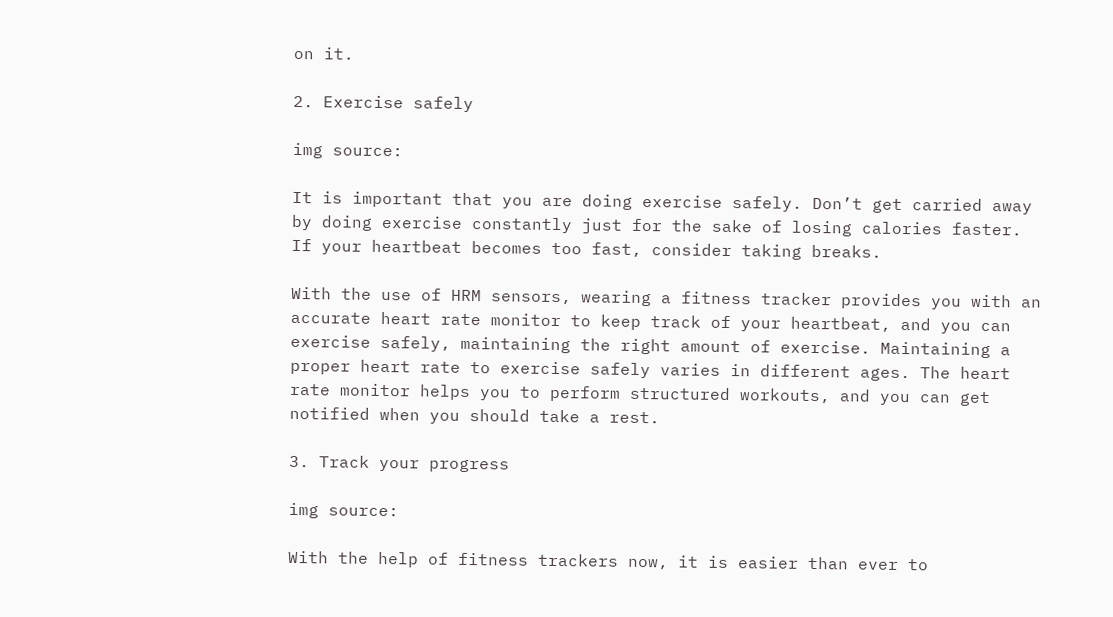on it.

2. Exercise safely

img source:

It is important that you are doing exercise safely. Don’t get carried away by doing exercise constantly just for the sake of losing calories faster. If your heartbeat becomes too fast, consider taking breaks.

With the use of HRM sensors, wearing a fitness tracker provides you with an accurate heart rate monitor to keep track of your heartbeat, and you can exercise safely, maintaining the right amount of exercise. Maintaining a proper heart rate to exercise safely varies in different ages. The heart rate monitor helps you to perform structured workouts, and you can get notified when you should take a rest.

3. Track your progress

img source:

With the help of fitness trackers now, it is easier than ever to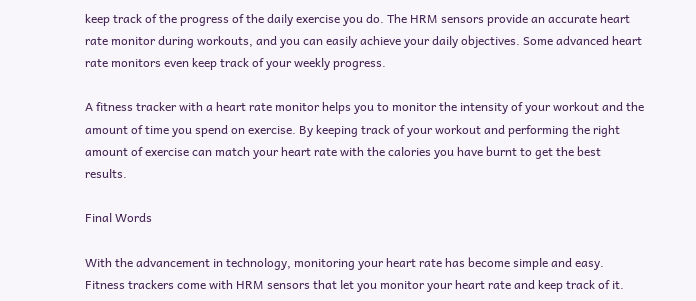keep track of the progress of the daily exercise you do. The HRM sensors provide an accurate heart rate monitor during workouts, and you can easily achieve your daily objectives. Some advanced heart rate monitors even keep track of your weekly progress.

A fitness tracker with a heart rate monitor helps you to monitor the intensity of your workout and the amount of time you spend on exercise. By keeping track of your workout and performing the right amount of exercise can match your heart rate with the calories you have burnt to get the best results.

Final Words

With the advancement in technology, monitoring your heart rate has become simple and easy. Fitness trackers come with HRM sensors that let you monitor your heart rate and keep track of it.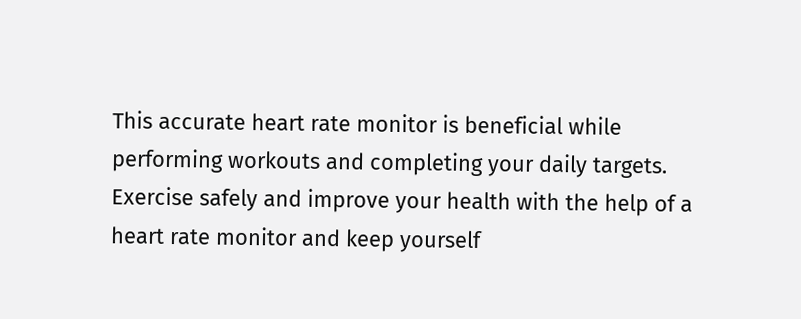This accurate heart rate monitor is beneficial while performing workouts and completing your daily targets. Exercise safely and improve your health with the help of a heart rate monitor and keep yourself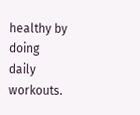healthy by doing daily workouts.